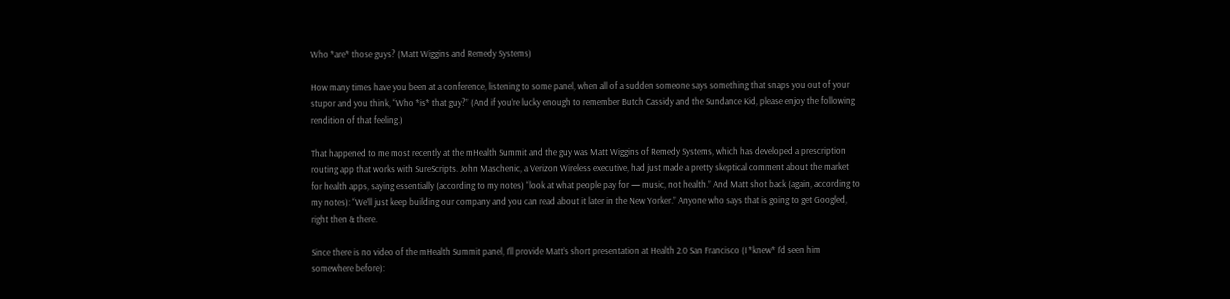Who *are* those guys? (Matt Wiggins and Remedy Systems)

How many times have you been at a conference, listening to some panel, when all of a sudden someone says something that snaps you out of your stupor and you think, “Who *is* that guy?” (And if you’re lucky enough to remember Butch Cassidy and the Sundance Kid, please enjoy the following rendition of that feeling.)

That happened to me most recently at the mHealth Summit and the guy was Matt Wiggins of Remedy Systems, which has developed a prescription routing app that works with SureScripts. John Maschenic, a Verizon Wireless executive, had just made a pretty skeptical comment about the market for health apps, saying essentially (according to my notes) “look at what people pay for — music, not health.” And Matt shot back (again, according to my notes): “We’ll just keep building our company and you can read about it later in the New Yorker.” Anyone who says that is going to get Googled, right then & there.

Since there is no video of the mHealth Summit panel, I’ll provide Matt’s short presentation at Health 2.0 San Francisco (I *knew* I’d seen him somewhere before):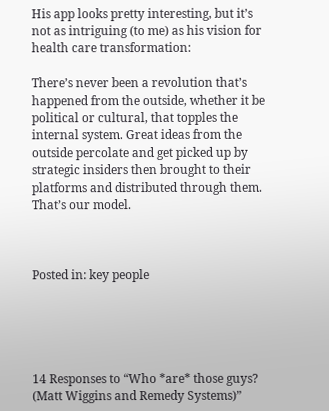His app looks pretty interesting, but it’s not as intriguing (to me) as his vision for health care transformation:

There’s never been a revolution that’s happened from the outside, whether it be political or cultural, that topples the internal system. Great ideas from the outside percolate and get picked up by strategic insiders then brought to their platforms and distributed through them. That’s our model.



Posted in: key people





14 Responses to “Who *are* those guys? (Matt Wiggins and Remedy Systems)”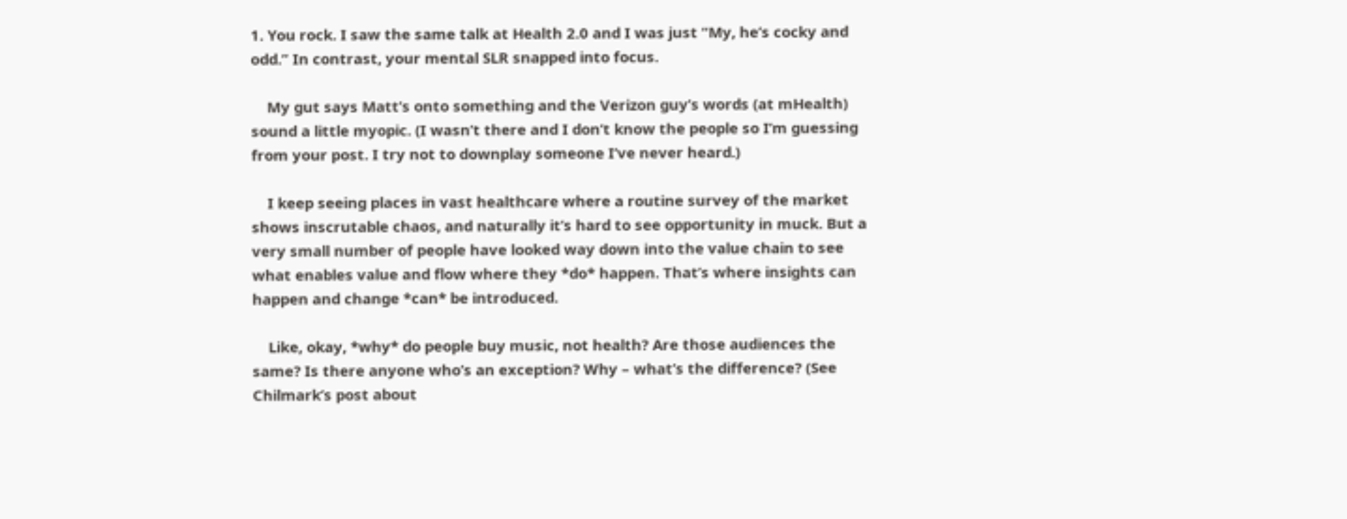1. You rock. I saw the same talk at Health 2.0 and I was just “My, he’s cocky and odd.” In contrast, your mental SLR snapped into focus.

    My gut says Matt’s onto something and the Verizon guy’s words (at mHealth) sound a little myopic. (I wasn’t there and I don’t know the people so I’m guessing from your post. I try not to downplay someone I’ve never heard.)

    I keep seeing places in vast healthcare where a routine survey of the market shows inscrutable chaos, and naturally it’s hard to see opportunity in muck. But a very small number of people have looked way down into the value chain to see what enables value and flow where they *do* happen. That’s where insights can happen and change *can* be introduced.

    Like, okay, *why* do people buy music, not health? Are those audiences the same? Is there anyone who’s an exception? Why – what’s the difference? (See Chilmark’s post about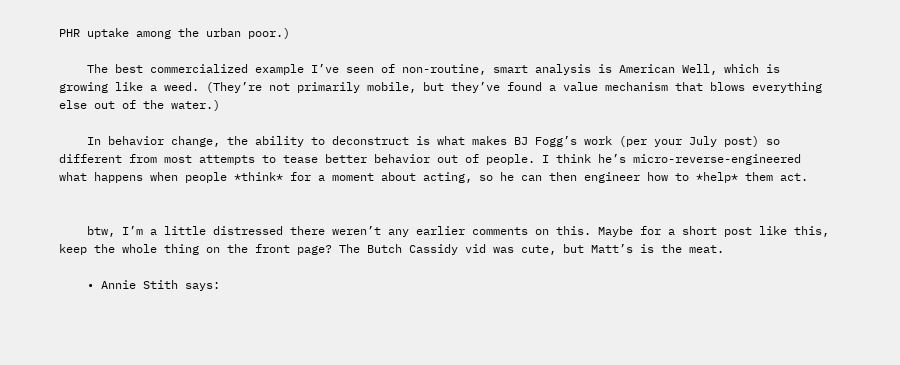PHR uptake among the urban poor.)

    The best commercialized example I’ve seen of non-routine, smart analysis is American Well, which is growing like a weed. (They’re not primarily mobile, but they’ve found a value mechanism that blows everything else out of the water.)

    In behavior change, the ability to deconstruct is what makes BJ Fogg’s work (per your July post) so different from most attempts to tease better behavior out of people. I think he’s micro-reverse-engineered what happens when people *think* for a moment about acting, so he can then engineer how to *help* them act.


    btw, I’m a little distressed there weren’t any earlier comments on this. Maybe for a short post like this, keep the whole thing on the front page? The Butch Cassidy vid was cute, but Matt’s is the meat.

    • Annie Stith says: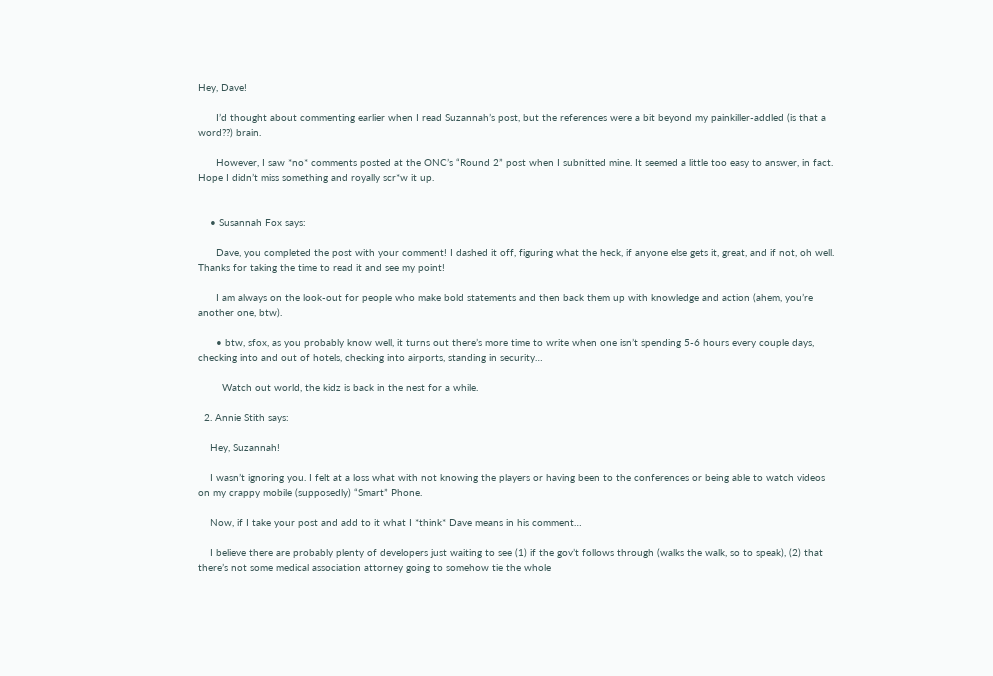Hey, Dave!

      I’d thought about commenting earlier when I read Suzannah’s post, but the references were a bit beyond my painkiller-addled (is that a word??) brain.

      However, I saw *no* comments posted at the ONC’s “Round 2” post when I subnitted mine. It seemed a little too easy to answer, in fact. Hope I didn’t miss something and royally scr*w it up.


    • Susannah Fox says:

      Dave, you completed the post with your comment! I dashed it off, figuring what the heck, if anyone else gets it, great, and if not, oh well. Thanks for taking the time to read it and see my point!

      I am always on the look-out for people who make bold statements and then back them up with knowledge and action (ahem, you’re another one, btw).

      • btw, sfox, as you probably know well, it turns out there’s more time to write when one isn’t spending 5-6 hours every couple days, checking into and out of hotels, checking into airports, standing in security…

        Watch out world, the kidz is back in the nest for a while.

  2. Annie Stith says:

    Hey, Suzannah!

    I wasn’t ignoring you. I felt at a loss what with not knowing the players or having been to the conferences or being able to watch videos on my crappy mobile (supposedly) “Smart” Phone.

    Now, if I take your post and add to it what I *think* Dave means in his comment…

    I believe there are probably plenty of developers just waiting to see (1) if the gov’t follows through (walks the walk, so to speak), (2) that there’s not some medical association attorney going to somehow tie the whole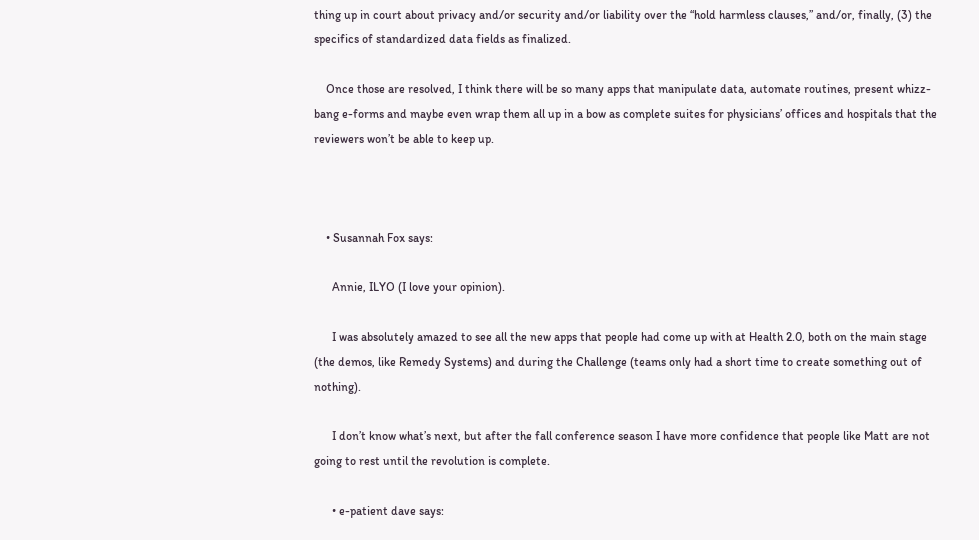thing up in court about privacy and/or security and/or liability over the “hold harmless clauses,” and/or, finally, (3) the specifics of standardized data fields as finalized.

    Once those are resolved, I think there will be so many apps that manipulate data, automate routines, present whizz-bang e-forms and maybe even wrap them all up in a bow as complete suites for physicians’ offices and hospitals that the reviewers won’t be able to keep up.



    • Susannah Fox says:

      Annie, ILYO (I love your opinion).

      I was absolutely amazed to see all the new apps that people had come up with at Health 2.0, both on the main stage (the demos, like Remedy Systems) and during the Challenge (teams only had a short time to create something out of nothing).

      I don’t know what’s next, but after the fall conference season I have more confidence that people like Matt are not going to rest until the revolution is complete.

      • e-patient dave says: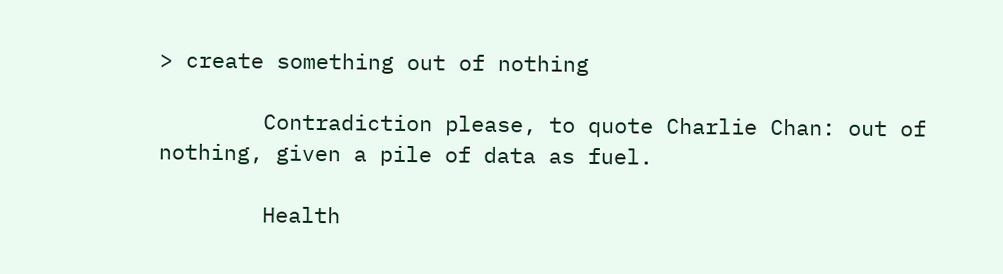> create something out of nothing

        Contradiction please, to quote Charlie Chan: out of nothing, given a pile of data as fuel.

        Health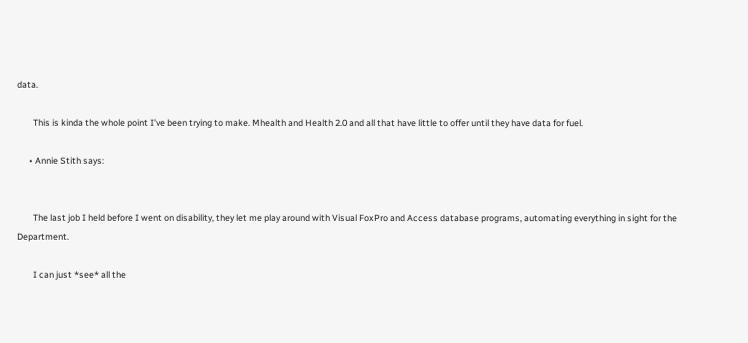data.

        This is kinda the whole point I’ve been trying to make. Mhealth and Health 2.0 and all that have little to offer until they have data for fuel.

      • Annie Stith says:


        The last job I held before I went on disability, they let me play around with Visual FoxPro and Access database programs, automating everything in sight for the Department.

        I can just *see* all the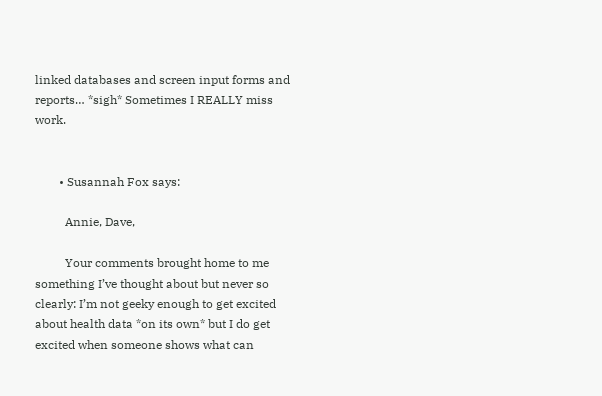linked databases and screen input forms and reports… *sigh* Sometimes I REALLY miss work.


        • Susannah Fox says:

          Annie, Dave,

          Your comments brought home to me something I’ve thought about but never so clearly: I’m not geeky enough to get excited about health data *on its own* but I do get excited when someone shows what can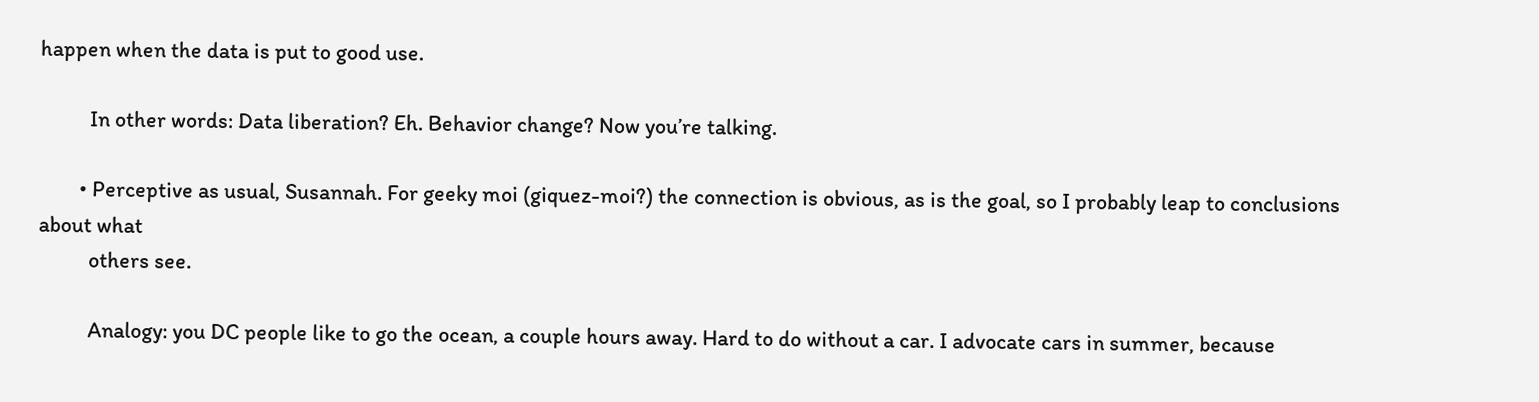happen when the data is put to good use.

          In other words: Data liberation? Eh. Behavior change? Now you’re talking.

        • Perceptive as usual, Susannah. For geeky moi (giquez-moi?) the connection is obvious, as is the goal, so I probably leap to conclusions about what
          others see.

          Analogy: you DC people like to go the ocean, a couple hours away. Hard to do without a car. I advocate cars in summer, because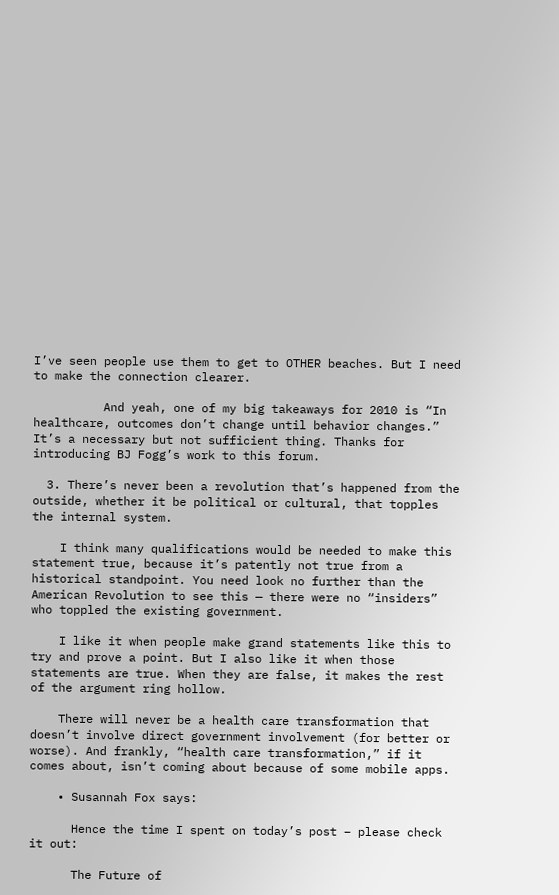I’ve seen people use them to get to OTHER beaches. But I need to make the connection clearer.

          And yeah, one of my big takeaways for 2010 is “In healthcare, outcomes don’t change until behavior changes.” It’s a necessary but not sufficient thing. Thanks for introducing BJ Fogg’s work to this forum.

  3. There’s never been a revolution that’s happened from the outside, whether it be political or cultural, that topples the internal system.

    I think many qualifications would be needed to make this statement true, because it’s patently not true from a historical standpoint. You need look no further than the American Revolution to see this — there were no “insiders” who toppled the existing government.

    I like it when people make grand statements like this to try and prove a point. But I also like it when those statements are true. When they are false, it makes the rest of the argument ring hollow.

    There will never be a health care transformation that doesn’t involve direct government involvement (for better or worse). And frankly, “health care transformation,” if it comes about, isn’t coming about because of some mobile apps.

    • Susannah Fox says:

      Hence the time I spent on today’s post – please check it out:

      The Future of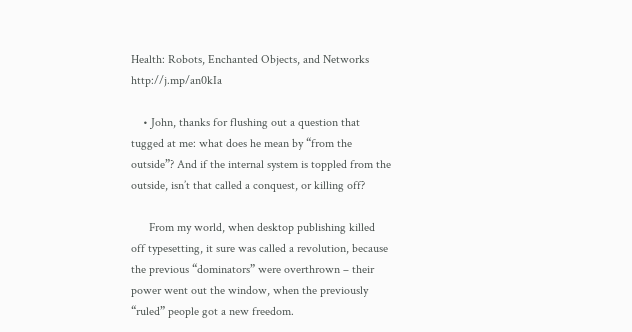Health: Robots, Enchanted Objects, and Networks http://j.mp/an0kIa

    • John, thanks for flushing out a question that tugged at me: what does he mean by “from the outside”? And if the internal system is toppled from the outside, isn’t that called a conquest, or killing off?

      From my world, when desktop publishing killed off typesetting, it sure was called a revolution, because the previous “dominators” were overthrown – their power went out the window, when the previously “ruled” people got a new freedom.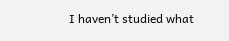I haven’t studied what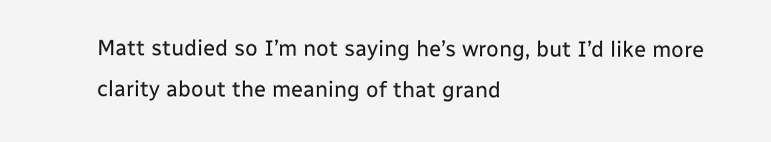Matt studied so I’m not saying he’s wrong, but I’d like more clarity about the meaning of that grand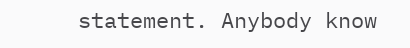statement. Anybody know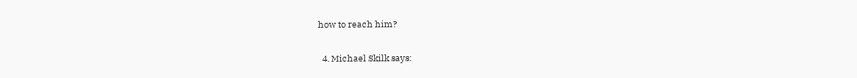how to reach him?

  4. Michael Skilk says: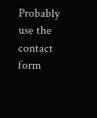Probably use the contact form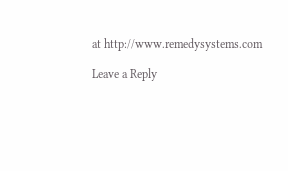at http://www.remedysystems.com

Leave a Reply